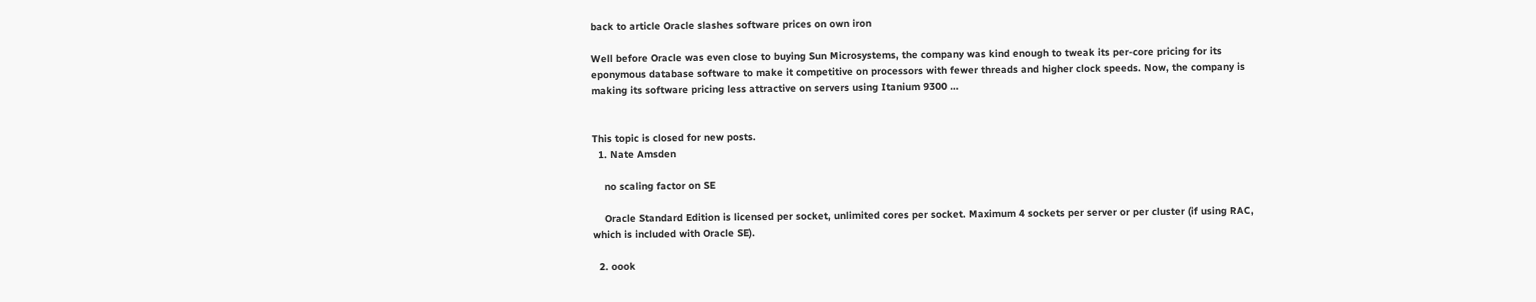back to article Oracle slashes software prices on own iron

Well before Oracle was even close to buying Sun Microsystems, the company was kind enough to tweak its per-core pricing for its eponymous database software to make it competitive on processors with fewer threads and higher clock speeds. Now, the company is making its software pricing less attractive on servers using Itanium 9300 …


This topic is closed for new posts.
  1. Nate Amsden

    no scaling factor on SE

    Oracle Standard Edition is licensed per socket, unlimited cores per socket. Maximum 4 sockets per server or per cluster (if using RAC, which is included with Oracle SE).

  2. oook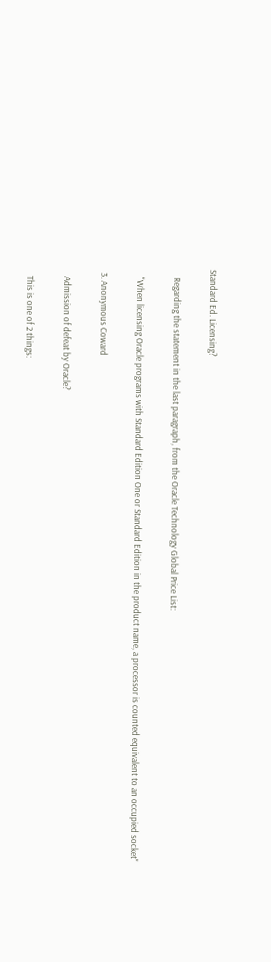Standard Ed. Licensing?

    Regarding the statement in the last paragraph, from the Oracle Technology Global Price List:

    "When licensing Oracle programs with Standard Edition One or Standard Edition in the product name, a processor is counted equivalent to an occupied socket"

  3. Anonymous Coward

    Admission of defeat by Oracle?

    This is one of 2 things: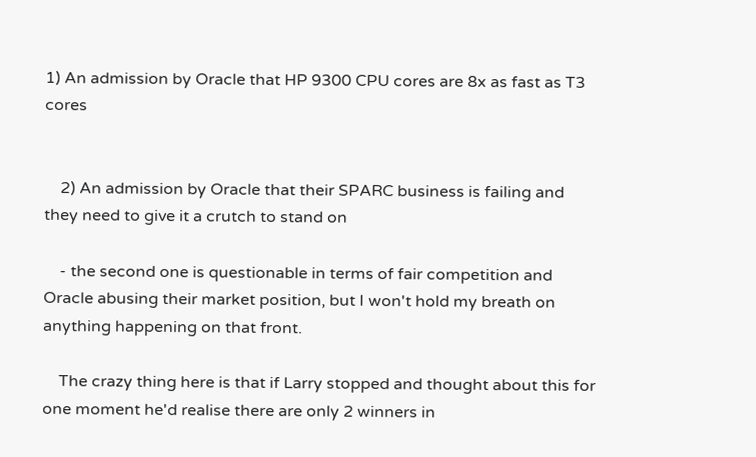1) An admission by Oracle that HP 9300 CPU cores are 8x as fast as T3 cores


    2) An admission by Oracle that their SPARC business is failing and they need to give it a crutch to stand on

    - the second one is questionable in terms of fair competition and Oracle abusing their market position, but I won't hold my breath on anything happening on that front.

    The crazy thing here is that if Larry stopped and thought about this for one moment he'd realise there are only 2 winners in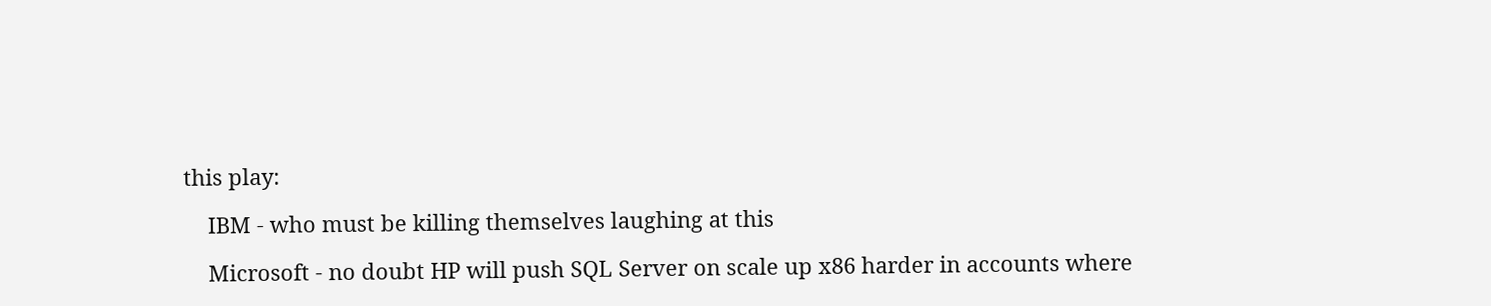this play:

    IBM - who must be killing themselves laughing at this

    Microsoft - no doubt HP will push SQL Server on scale up x86 harder in accounts where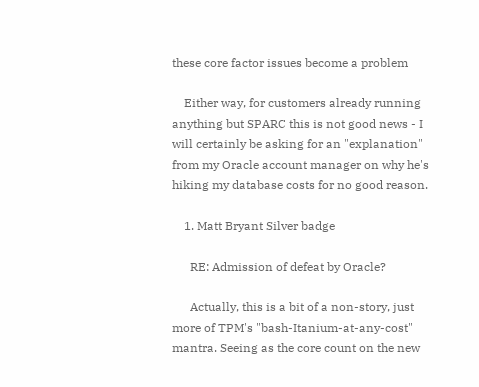these core factor issues become a problem

    Either way, for customers already running anything but SPARC this is not good news - I will certainly be asking for an "explanation" from my Oracle account manager on why he's hiking my database costs for no good reason.

    1. Matt Bryant Silver badge

      RE: Admission of defeat by Oracle?

      Actually, this is a bit of a non-story, just more of TPM's "bash-Itanium-at-any-cost" mantra. Seeing as the core count on the new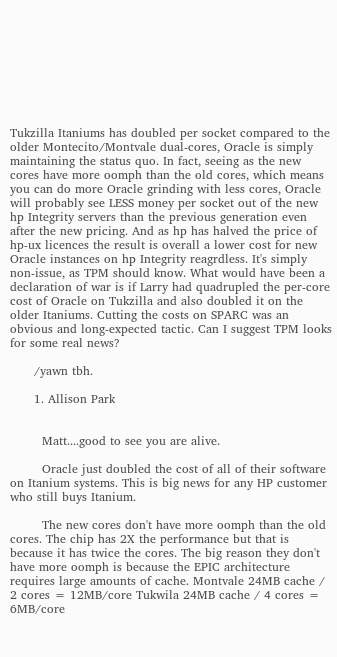Tukzilla Itaniums has doubled per socket compared to the older Montecito/Montvale dual-cores, Oracle is simply maintaining the status quo. In fact, seeing as the new cores have more oomph than the old cores, which means you can do more Oracle grinding with less cores, Oracle will probably see LESS money per socket out of the new hp Integrity servers than the previous generation even after the new pricing. And as hp has halved the price of hp-ux licences the result is overall a lower cost for new Oracle instances on hp Integrity reagrdless. It's simply non-issue, as TPM should know. What would have been a declaration of war is if Larry had quadrupled the per-core cost of Oracle on Tukzilla and also doubled it on the older Itaniums. Cutting the costs on SPARC was an obvious and long-expected tactic. Can I suggest TPM looks for some real news?

      /yawn tbh.

      1. Allison Park


        Matt....good to see you are alive.

        Oracle just doubled the cost of all of their software on Itanium systems. This is big news for any HP customer who still buys Itanium.

        The new cores don't have more oomph than the old cores. The chip has 2X the performance but that is because it has twice the cores. The big reason they don't have more oomph is because the EPIC architecture requires large amounts of cache. Montvale 24MB cache / 2 cores = 12MB/core Tukwila 24MB cache / 4 cores = 6MB/core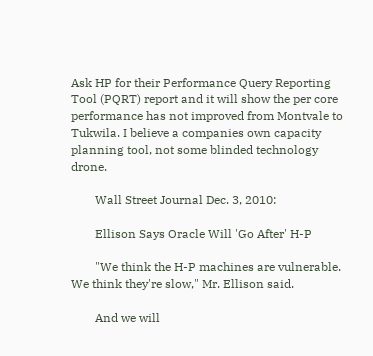Ask HP for their Performance Query Reporting Tool (PQRT) report and it will show the per core performance has not improved from Montvale to Tukwila. I believe a companies own capacity planning tool, not some blinded technology drone.

        Wall Street Journal Dec. 3, 2010:

        Ellison Says Oracle Will 'Go After' H-P

        "We think the H-P machines are vulnerable. We think they're slow," Mr. Ellison said.

        And we will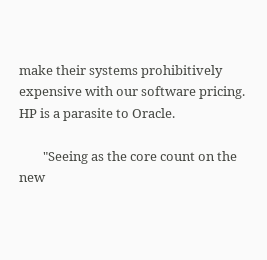make their systems prohibitively expensive with our software pricing. HP is a parasite to Oracle.

        "Seeing as the core count on the new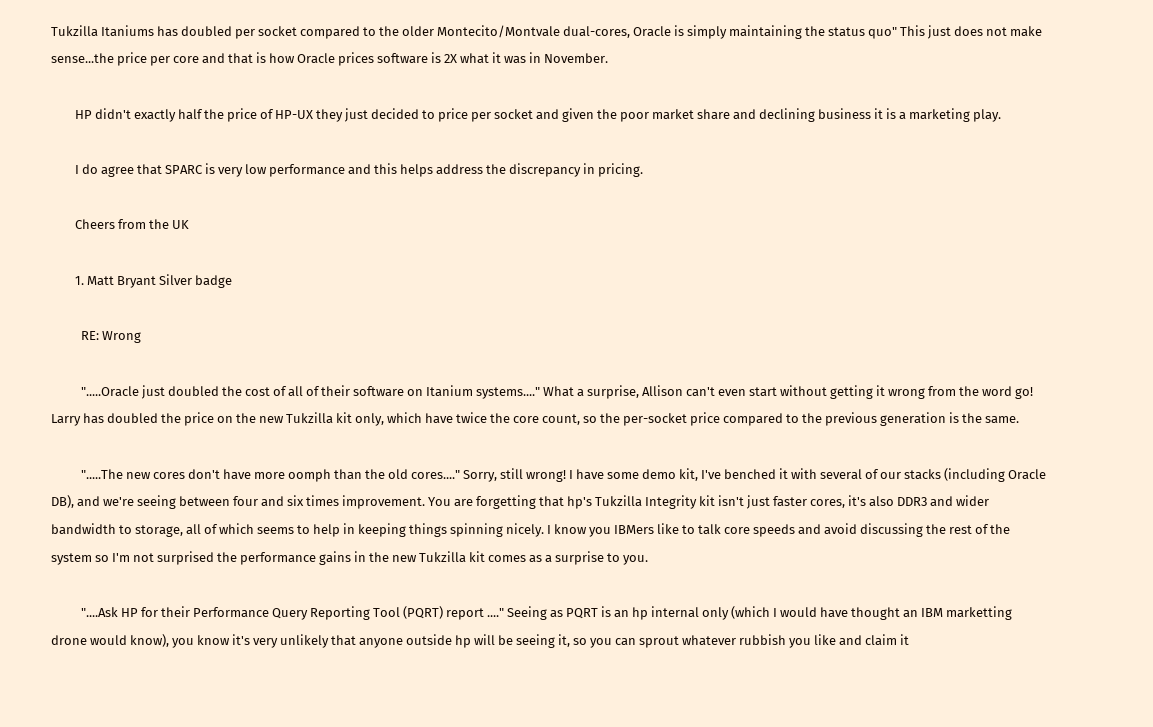Tukzilla Itaniums has doubled per socket compared to the older Montecito/Montvale dual-cores, Oracle is simply maintaining the status quo" This just does not make sense...the price per core and that is how Oracle prices software is 2X what it was in November.

        HP didn't exactly half the price of HP-UX they just decided to price per socket and given the poor market share and declining business it is a marketing play.

        I do agree that SPARC is very low performance and this helps address the discrepancy in pricing.

        Cheers from the UK

        1. Matt Bryant Silver badge

          RE: Wrong

          ".....Oracle just doubled the cost of all of their software on Itanium systems...." What a surprise, Allison can't even start without getting it wrong from the word go! Larry has doubled the price on the new Tukzilla kit only, which have twice the core count, so the per-socket price compared to the previous generation is the same.

          ".....The new cores don't have more oomph than the old cores...." Sorry, still wrong! I have some demo kit, I've benched it with several of our stacks (including Oracle DB), and we're seeing between four and six times improvement. You are forgetting that hp's Tukzilla Integrity kit isn't just faster cores, it's also DDR3 and wider bandwidth to storage, all of which seems to help in keeping things spinning nicely. I know you IBMers like to talk core speeds and avoid discussing the rest of the system so I'm not surprised the performance gains in the new Tukzilla kit comes as a surprise to you.

          "....Ask HP for their Performance Query Reporting Tool (PQRT) report ...." Seeing as PQRT is an hp internal only (which I would have thought an IBM marketting drone would know), you know it's very unlikely that anyone outside hp will be seeing it, so you can sprout whatever rubbish you like and claim it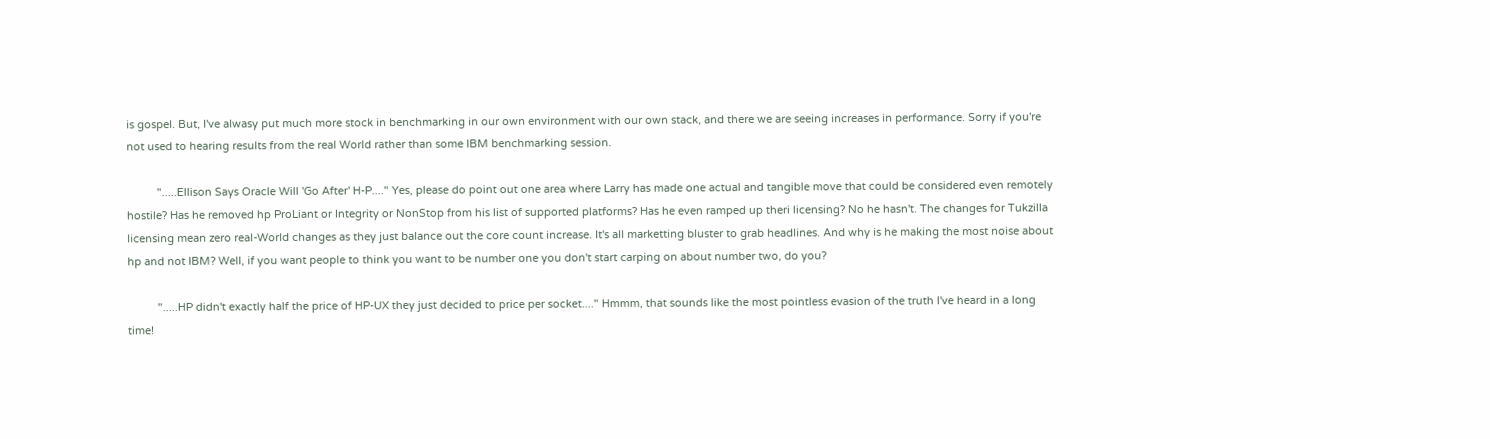is gospel. But, I've alwasy put much more stock in benchmarking in our own environment with our own stack, and there we are seeing increases in performance. Sorry if you're not used to hearing results from the real World rather than some IBM benchmarking session.

          ".....Ellison Says Oracle Will 'Go After' H-P...." Yes, please do point out one area where Larry has made one actual and tangible move that could be considered even remotely hostile? Has he removed hp ProLiant or Integrity or NonStop from his list of supported platforms? Has he even ramped up theri licensing? No he hasn't. The changes for Tukzilla licensing mean zero real-World changes as they just balance out the core count increase. It's all marketting bluster to grab headlines. And why is he making the most noise about hp and not IBM? Well, if you want people to think you want to be number one you don't start carping on about number two, do you?

          ".....HP didn't exactly half the price of HP-UX they just decided to price per socket...." Hmmm, that sounds like the most pointless evasion of the truth I've heard in a long time!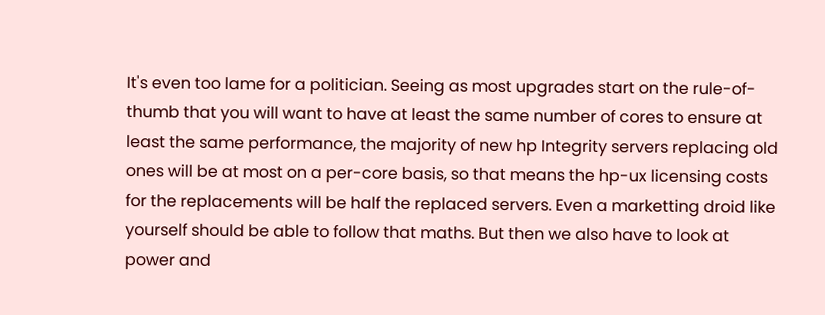It's even too lame for a politician. Seeing as most upgrades start on the rule-of-thumb that you will want to have at least the same number of cores to ensure at least the same performance, the majority of new hp Integrity servers replacing old ones will be at most on a per-core basis, so that means the hp-ux licensing costs for the replacements will be half the replaced servers. Even a marketting droid like yourself should be able to follow that maths. But then we also have to look at power and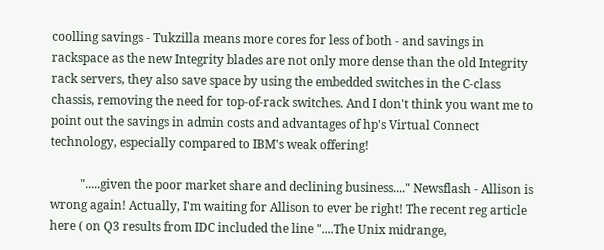coolling savings - Tukzilla means more cores for less of both - and savings in rackspace as the new Integrity blades are not only more dense than the old Integrity rack servers, they also save space by using the embedded switches in the C-class chassis, removing the need for top-of-rack switches. And I don't think you want me to point out the savings in admin costs and advantages of hp's Virtual Connect technology, especially compared to IBM's weak offering!

          ".....given the poor market share and declining business...." Newsflash - Allison is wrong again! Actually, I'm waiting for Allison to ever be right! The recent reg article here ( on Q3 results from IDC included the line "....The Unix midrange,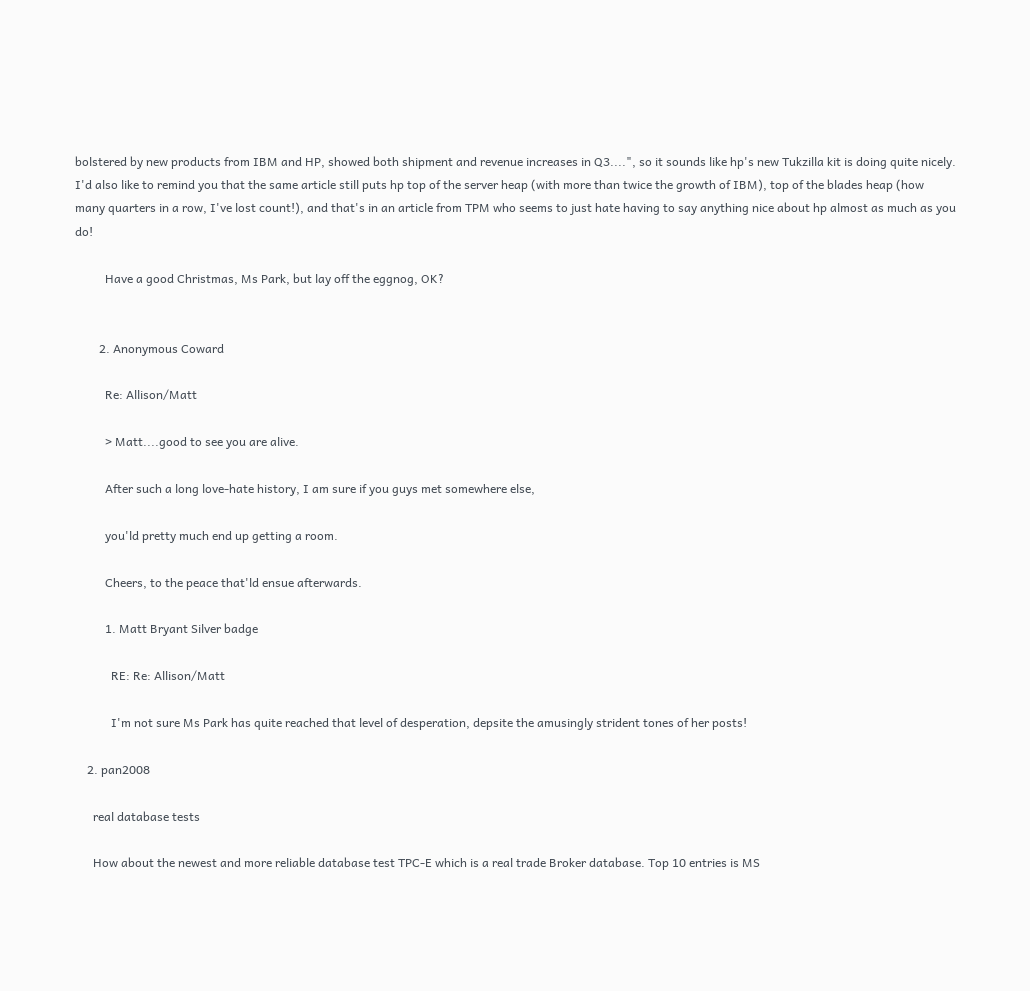bolstered by new products from IBM and HP, showed both shipment and revenue increases in Q3....", so it sounds like hp's new Tukzilla kit is doing quite nicely. I'd also like to remind you that the same article still puts hp top of the server heap (with more than twice the growth of IBM), top of the blades heap (how many quarters in a row, I've lost count!), and that's in an article from TPM who seems to just hate having to say anything nice about hp almost as much as you do!

          Have a good Christmas, Ms Park, but lay off the eggnog, OK?


        2. Anonymous Coward

          Re: Allison/Matt

          > Matt....good to see you are alive.

          After such a long love-hate history, I am sure if you guys met somewhere else,

          you'ld pretty much end up getting a room.

          Cheers, to the peace that'ld ensue afterwards.

          1. Matt Bryant Silver badge

            RE: Re: Allison/Matt

            I'm not sure Ms Park has quite reached that level of desperation, depsite the amusingly strident tones of her posts!

    2. pan2008

      real database tests

      How about the newest and more reliable database test TPC-E which is a real trade Broker database. Top 10 entries is MS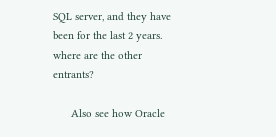SQL server, and they have been for the last 2 years. where are the other entrants?

      Also see how Oracle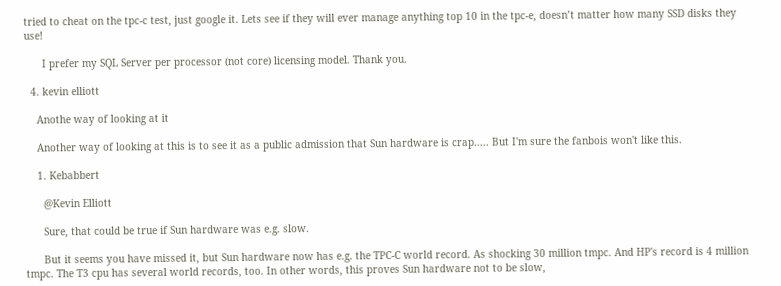tried to cheat on the tpc-c test, just google it. Lets see if they will ever manage anything top 10 in the tpc-e, doesn’t matter how many SSD disks they use!

      I prefer my SQL Server per processor (not core) licensing model. Thank you.

  4. kevin elliott

    Anothe way of looking at it

    Another way of looking at this is to see it as a public admission that Sun hardware is crap..... But I'm sure the fanbois won't like this.

    1. Kebabbert

      @Kevin Elliott

      Sure, that could be true if Sun hardware was e.g. slow.

      But it seems you have missed it, but Sun hardware now has e.g. the TPC-C world record. As shocking 30 million tmpc. And HP's record is 4 million tmpc. The T3 cpu has several world records, too. In other words, this proves Sun hardware not to be slow,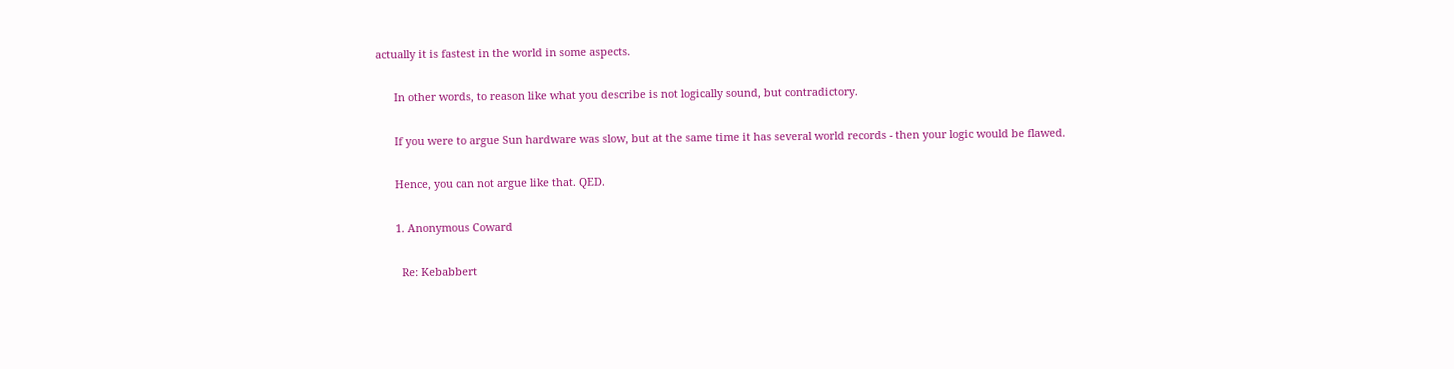actually it is fastest in the world in some aspects.

      In other words, to reason like what you describe is not logically sound, but contradictory.

      If you were to argue Sun hardware was slow, but at the same time it has several world records - then your logic would be flawed.

      Hence, you can not argue like that. QED.

      1. Anonymous Coward

        Re: Kebabbert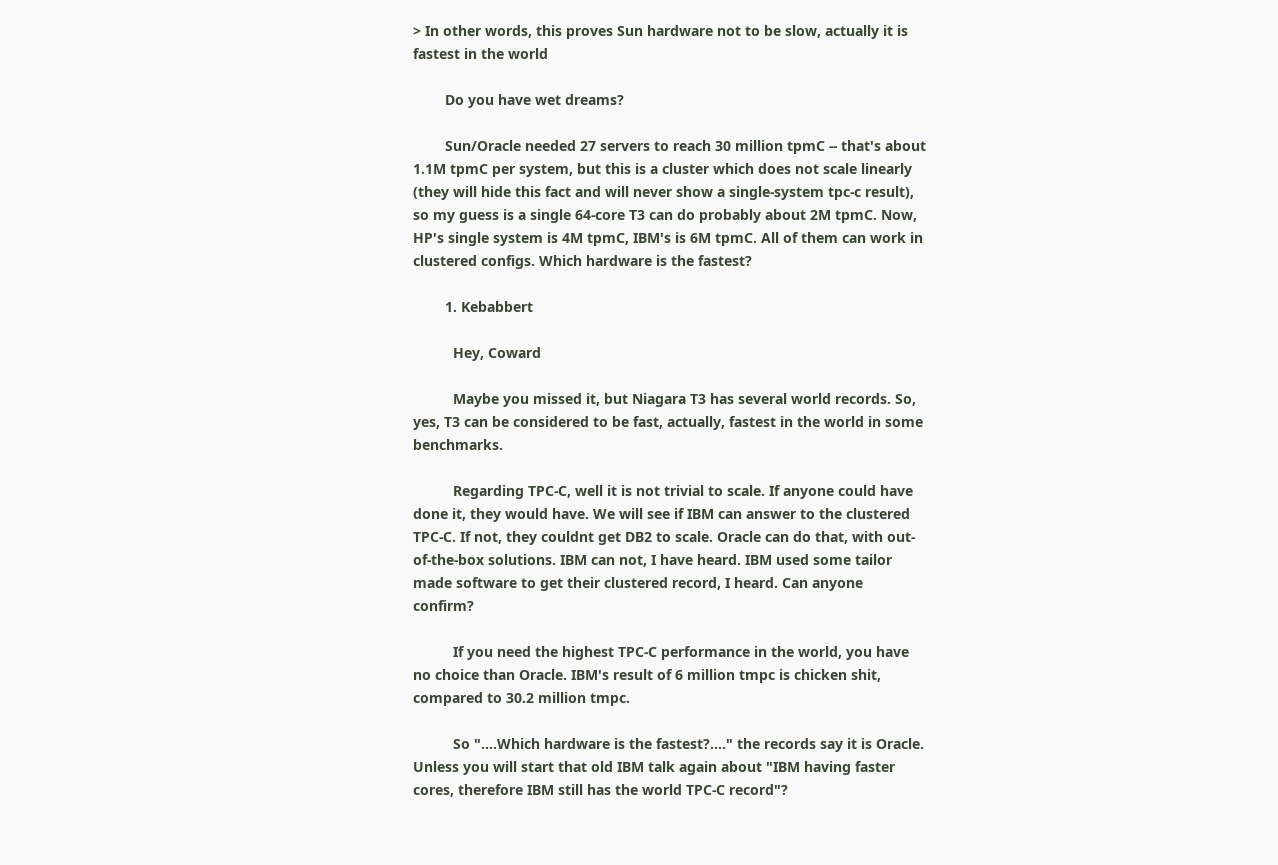> In other words, this proves Sun hardware not to be slow, actually it is fastest in the world

        Do you have wet dreams?

        Sun/Oracle needed 27 servers to reach 30 million tpmC -- that's about 1.1M tpmC per system, but this is a cluster which does not scale linearly (they will hide this fact and will never show a single-system tpc-c result), so my guess is a single 64-core T3 can do probably about 2M tpmC. Now, HP's single system is 4M tpmC, IBM's is 6M tpmC. All of them can work in clustered configs. Which hardware is the fastest?

        1. Kebabbert

          Hey, Coward

          Maybe you missed it, but Niagara T3 has several world records. So, yes, T3 can be considered to be fast, actually, fastest in the world in some benchmarks.

          Regarding TPC-C, well it is not trivial to scale. If anyone could have done it, they would have. We will see if IBM can answer to the clustered TPC-C. If not, they couldnt get DB2 to scale. Oracle can do that, with out-of-the-box solutions. IBM can not, I have heard. IBM used some tailor made software to get their clustered record, I heard. Can anyone confirm?

          If you need the highest TPC-C performance in the world, you have no choice than Oracle. IBM's result of 6 million tmpc is chicken shit, compared to 30.2 million tmpc.

          So "....Which hardware is the fastest?...." the records say it is Oracle. Unless you will start that old IBM talk again about "IBM having faster cores, therefore IBM still has the world TPC-C record"?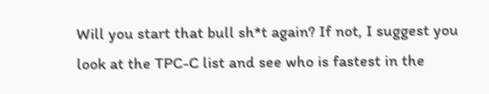Will you start that bull sh*t again? If not, I suggest you look at the TPC-C list and see who is fastest in the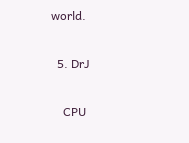world.

  5. DrJ

    CPU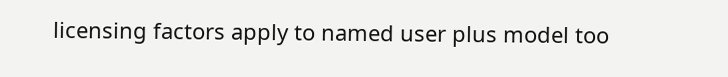licensing factors apply to named user plus model too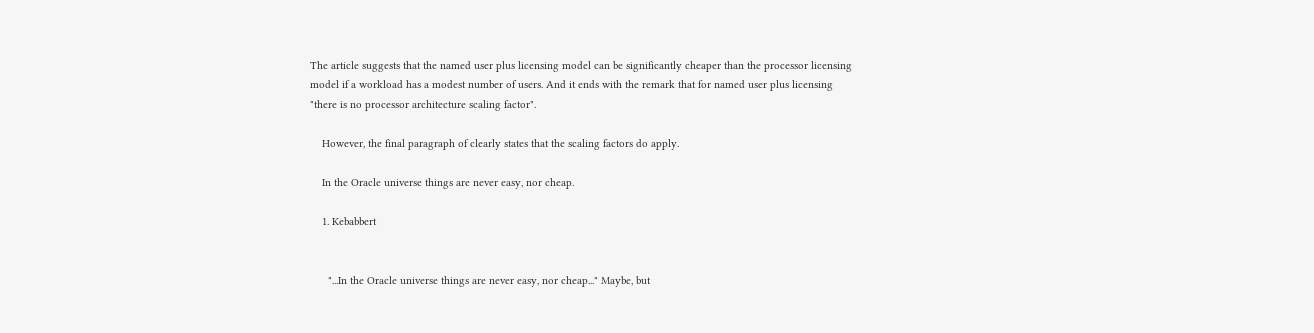The article suggests that the named user plus licensing model can be significantly cheaper than the processor licensing model if a workload has a modest number of users. And it ends with the remark that for named user plus licensing "there is no processor architecture scaling factor".

    However, the final paragraph of clearly states that the scaling factors do apply.

    In the Oracle universe things are never easy, nor cheap.

    1. Kebabbert


      "...In the Oracle universe things are never easy, nor cheap..." Maybe, but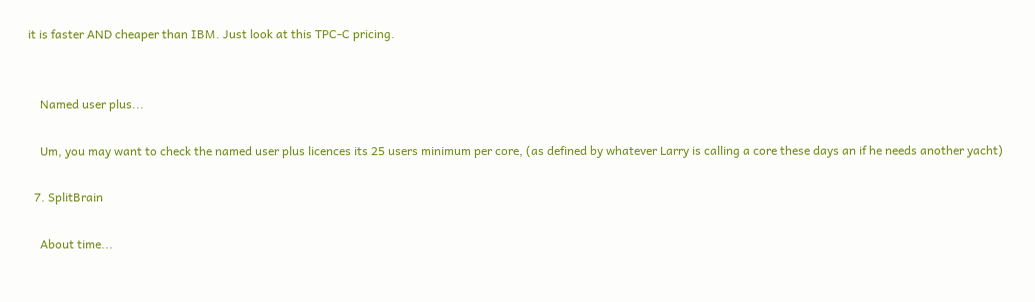it is faster AND cheaper than IBM. Just look at this TPC-C pricing.


    Named user plus...

    Um, you may want to check the named user plus licences its 25 users minimum per core, (as defined by whatever Larry is calling a core these days an if he needs another yacht)

  7. SplitBrain

    About time...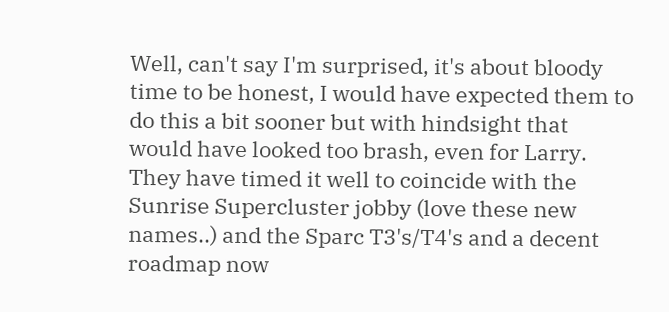Well, can't say I'm surprised, it's about bloody time to be honest, I would have expected them to do this a bit sooner but with hindsight that would have looked too brash, even for Larry. They have timed it well to coincide with the Sunrise Supercluster jobby (love these new names..) and the Sparc T3's/T4's and a decent roadmap now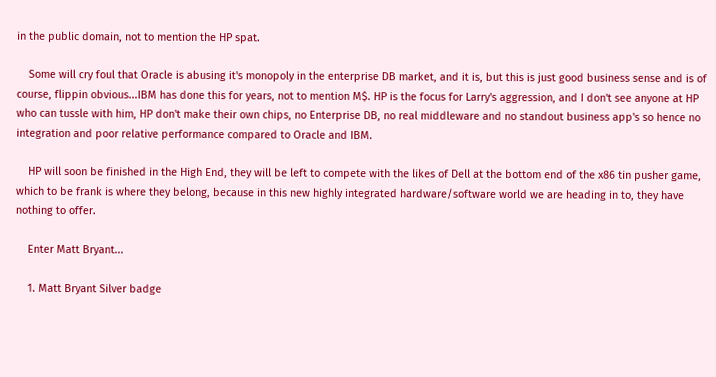in the public domain, not to mention the HP spat.

    Some will cry foul that Oracle is abusing it's monopoly in the enterprise DB market, and it is, but this is just good business sense and is of course, flippin obvious...IBM has done this for years, not to mention M$. HP is the focus for Larry's aggression, and I don't see anyone at HP who can tussle with him, HP don't make their own chips, no Enterprise DB, no real middleware and no standout business app's so hence no integration and poor relative performance compared to Oracle and IBM.

    HP will soon be finished in the High End, they will be left to compete with the likes of Dell at the bottom end of the x86 tin pusher game, which to be frank is where they belong, because in this new highly integrated hardware/software world we are heading in to, they have nothing to offer.

    Enter Matt Bryant...

    1. Matt Bryant Silver badge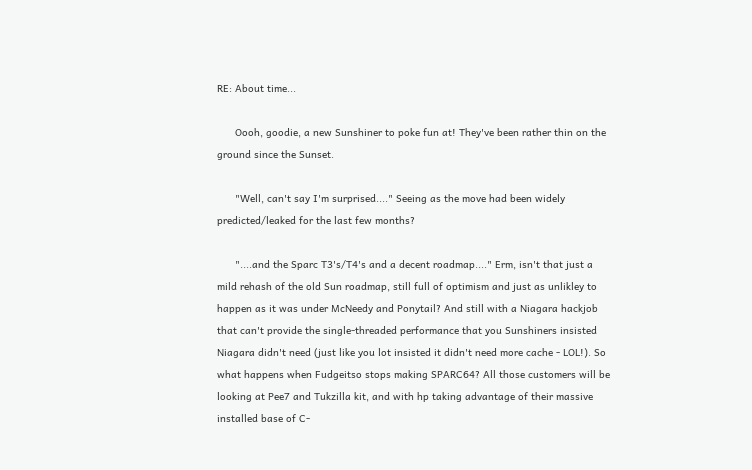RE: About time...

      Oooh, goodie, a new Sunshiner to poke fun at! They've been rather thin on the ground since the Sunset.

      "Well, can't say I'm surprised...." Seeing as the move had been widely predicted/leaked for the last few months?

      "....and the Sparc T3's/T4's and a decent roadmap...." Erm, isn't that just a mild rehash of the old Sun roadmap, still full of optimism and just as unlikley to happen as it was under McNeedy and Ponytail? And still with a Niagara hackjob that can't provide the single-threaded performance that you Sunshiners insisted Niagara didn't need (just like you lot insisted it didn't need more cache - LOL!). So what happens when Fudgeitso stops making SPARC64? All those customers will be looking at Pee7 and Tukzilla kit, and with hp taking advantage of their massive installed base of C-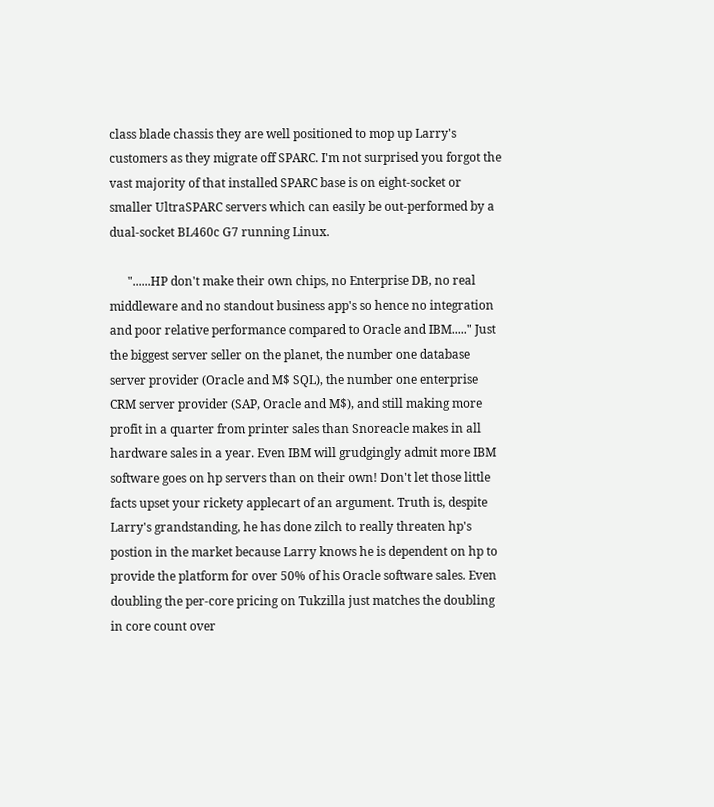class blade chassis they are well positioned to mop up Larry's customers as they migrate off SPARC. I'm not surprised you forgot the vast majority of that installed SPARC base is on eight-socket or smaller UltraSPARC servers which can easily be out-performed by a dual-socket BL460c G7 running Linux.

      "......HP don't make their own chips, no Enterprise DB, no real middleware and no standout business app's so hence no integration and poor relative performance compared to Oracle and IBM....." Just the biggest server seller on the planet, the number one database server provider (Oracle and M$ SQL), the number one enterprise CRM server provider (SAP, Oracle and M$), and still making more profit in a quarter from printer sales than Snoreacle makes in all hardware sales in a year. Even IBM will grudgingly admit more IBM software goes on hp servers than on their own! Don't let those little facts upset your rickety applecart of an argument. Truth is, despite Larry's grandstanding, he has done zilch to really threaten hp's postion in the market because Larry knows he is dependent on hp to provide the platform for over 50% of his Oracle software sales. Even doubling the per-core pricing on Tukzilla just matches the doubling in core count over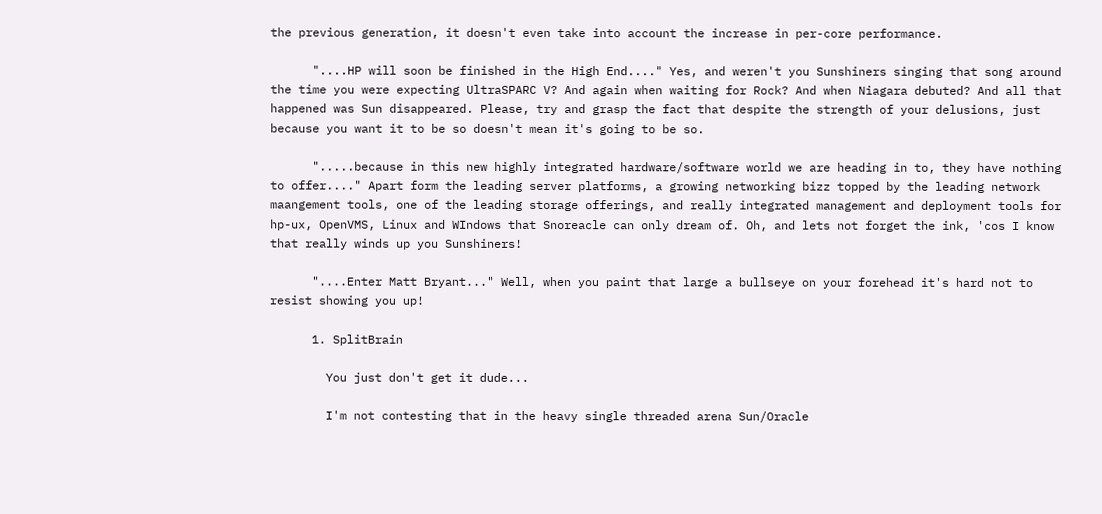the previous generation, it doesn't even take into account the increase in per-core performance.

      "....HP will soon be finished in the High End...." Yes, and weren't you Sunshiners singing that song around the time you were expecting UltraSPARC V? And again when waiting for Rock? And when Niagara debuted? And all that happened was Sun disappeared. Please, try and grasp the fact that despite the strength of your delusions, just because you want it to be so doesn't mean it's going to be so.

      ".....because in this new highly integrated hardware/software world we are heading in to, they have nothing to offer...." Apart form the leading server platforms, a growing networking bizz topped by the leading network maangement tools, one of the leading storage offerings, and really integrated management and deployment tools for hp-ux, OpenVMS, Linux and WIndows that Snoreacle can only dream of. Oh, and lets not forget the ink, 'cos I know that really winds up you Sunshiners!

      "....Enter Matt Bryant..." Well, when you paint that large a bullseye on your forehead it's hard not to resist showing you up!

      1. SplitBrain

        You just don't get it dude...

        I'm not contesting that in the heavy single threaded arena Sun/Oracle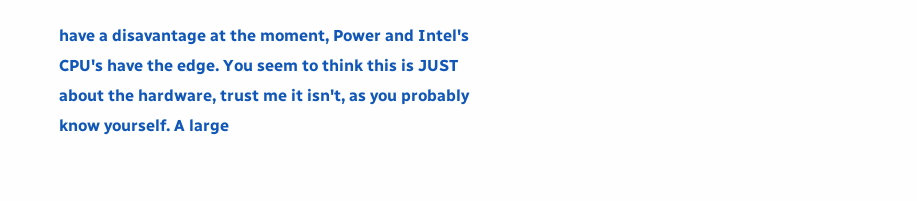have a disavantage at the moment, Power and Intel's CPU's have the edge. You seem to think this is JUST about the hardware, trust me it isn't, as you probably know yourself. A large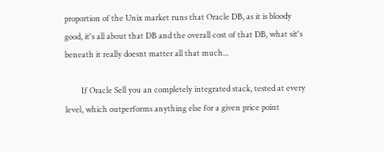proportion of the Unix market runs that Oracle DB, as it is bloody good, it's all about that DB and the overall cost of that DB, what sit's beneath it really doesnt matter all that much...

        If Oracle Sell you an completely integrated stack, tested at every level, which outperforms anything else for a given price point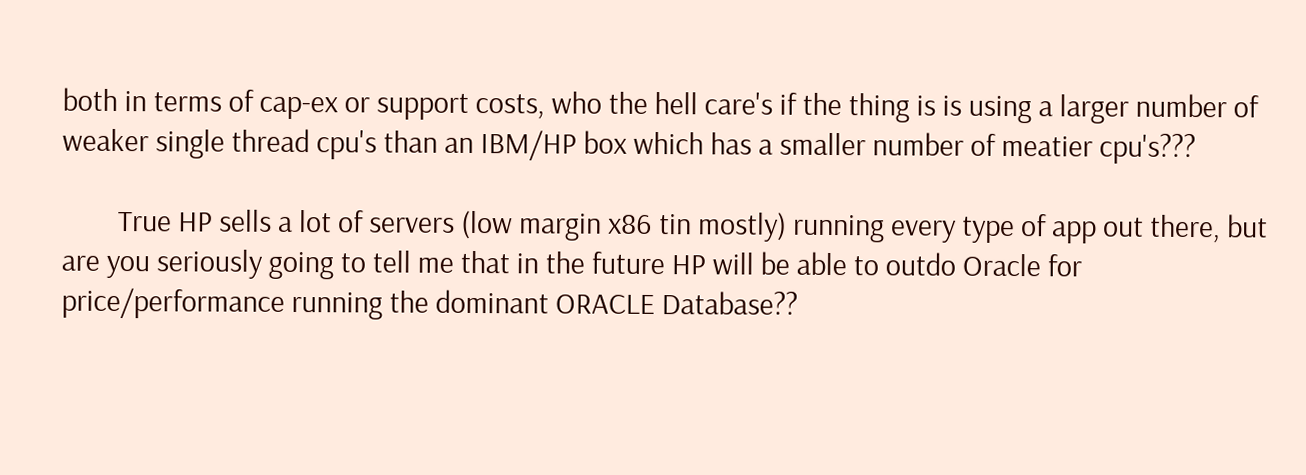both in terms of cap-ex or support costs, who the hell care's if the thing is is using a larger number of weaker single thread cpu's than an IBM/HP box which has a smaller number of meatier cpu's???

        True HP sells a lot of servers (low margin x86 tin mostly) running every type of app out there, but are you seriously going to tell me that in the future HP will be able to outdo Oracle for price/performance running the dominant ORACLE Database??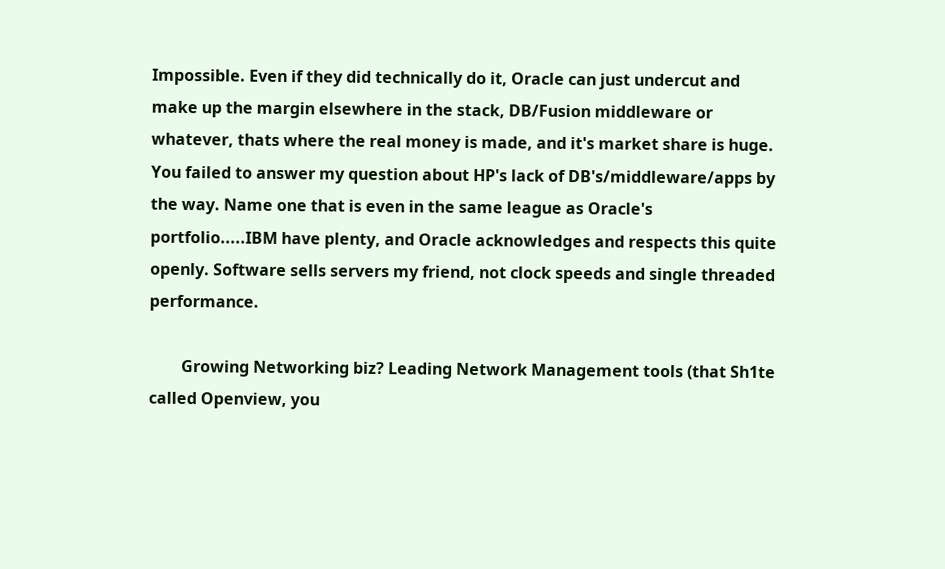Impossible. Even if they did technically do it, Oracle can just undercut and make up the margin elsewhere in the stack, DB/Fusion middleware or whatever, thats where the real money is made, and it's market share is huge. You failed to answer my question about HP's lack of DB's/middleware/apps by the way. Name one that is even in the same league as Oracle's portfolio.....IBM have plenty, and Oracle acknowledges and respects this quite openly. Software sells servers my friend, not clock speeds and single threaded performance.

        Growing Networking biz? Leading Network Management tools (that Sh1te called Openview, you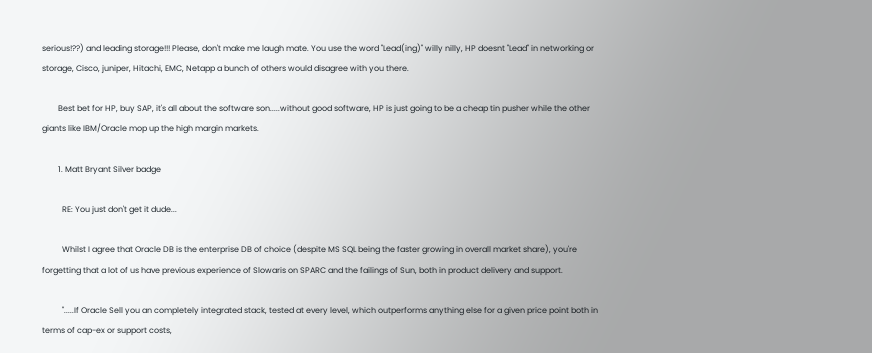serious!??) and leading storage!!! Please, don't make me laugh mate. You use the word "Lead(ing)" willy nilly, HP doesnt "Lead" in networking or storage, Cisco, juniper, Hitachi, EMC, Netapp a bunch of others would disagree with you there.

        Best bet for HP, buy SAP, it's all about the software son.....without good software, HP is just going to be a cheap tin pusher while the other giants like IBM/Oracle mop up the high margin markets.

        1. Matt Bryant Silver badge

          RE: You just don't get it dude...

          Whilst I agree that Oracle DB is the enterprise DB of choice (despite MS SQL being the faster growing in overall market share), you're forgetting that a lot of us have previous experience of Slowaris on SPARC and the failings of Sun, both in product delivery and support.

          ".....If Oracle Sell you an completely integrated stack, tested at every level, which outperforms anything else for a given price point both in terms of cap-ex or support costs,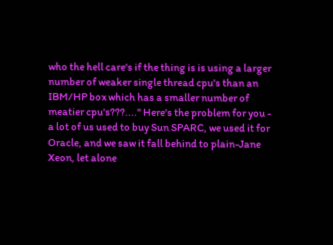who the hell care's if the thing is is using a larger number of weaker single thread cpu's than an IBM/HP box which has a smaller number of meatier cpu's???...." Here's the problem for you - a lot of us used to buy Sun SPARC, we used it for Oracle, and we saw it fall behind to plain-Jane Xeon, let alone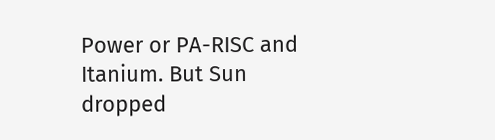Power or PA-RISC and Itanium. But Sun dropped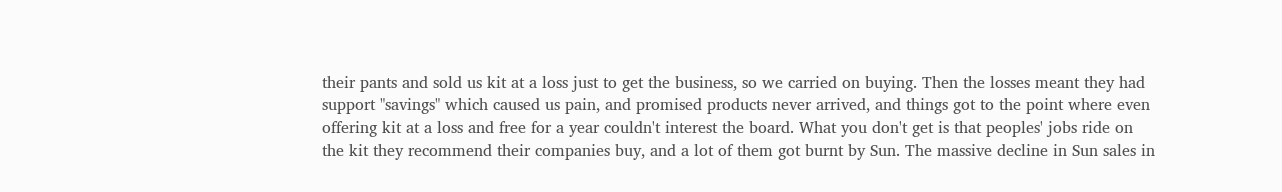their pants and sold us kit at a loss just to get the business, so we carried on buying. Then the losses meant they had support "savings" which caused us pain, and promised products never arrived, and things got to the point where even offering kit at a loss and free for a year couldn't interest the board. What you don't get is that peoples' jobs ride on the kit they recommend their companies buy, and a lot of them got burnt by Sun. The massive decline in Sun sales in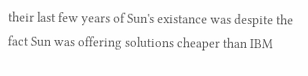their last few years of Sun's existance was despite the fact Sun was offering solutions cheaper than IBM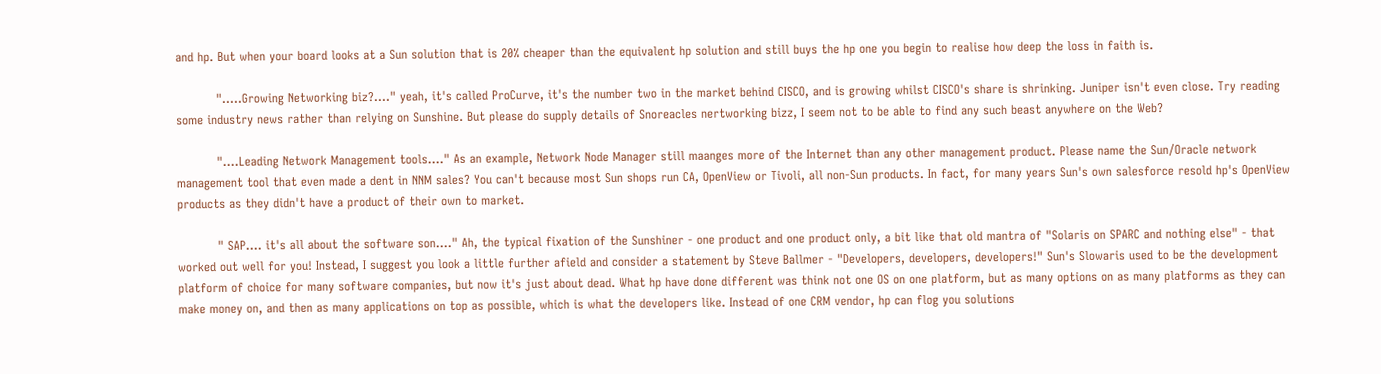and hp. But when your board looks at a Sun solution that is 20% cheaper than the equivalent hp solution and still buys the hp one you begin to realise how deep the loss in faith is.

          ".....Growing Networking biz?...." yeah, it's called ProCurve, it's the number two in the market behind CISCO, and is growing whilst CISCO's share is shrinking. Juniper isn't even close. Try reading some industry news rather than relying on Sunshine. But please do supply details of Snoreacles nertworking bizz, I seem not to be able to find any such beast anywhere on the Web?

          "....Leading Network Management tools...." As an example, Network Node Manager still maanges more of the Internet than any other management product. Please name the Sun/Oracle network management tool that even made a dent in NNM sales? You can't because most Sun shops run CA, OpenView or Tivoli, all non-Sun products. In fact, for many years Sun's own salesforce resold hp's OpenView products as they didn't have a product of their own to market.

          " SAP.... it's all about the software son...." Ah, the typical fixation of the Sunshiner - one product and one product only, a bit like that old mantra of "Solaris on SPARC and nothing else" - that worked out well for you! Instead, I suggest you look a little further afield and consider a statement by Steve Ballmer - "Developers, developers, developers!" Sun's Slowaris used to be the development platform of choice for many software companies, but now it's just about dead. What hp have done different was think not one OS on one platform, but as many options on as many platforms as they can make money on, and then as many applications on top as possible, which is what the developers like. Instead of one CRM vendor, hp can flog you solutions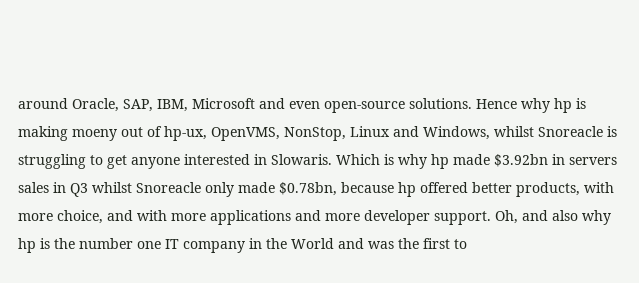around Oracle, SAP, IBM, Microsoft and even open-source solutions. Hence why hp is making moeny out of hp-ux, OpenVMS, NonStop, Linux and Windows, whilst Snoreacle is struggling to get anyone interested in Slowaris. Which is why hp made $3.92bn in servers sales in Q3 whilst Snoreacle only made $0.78bn, because hp offered better products, with more choice, and with more applications and more developer support. Oh, and also why hp is the number one IT company in the World and was the first to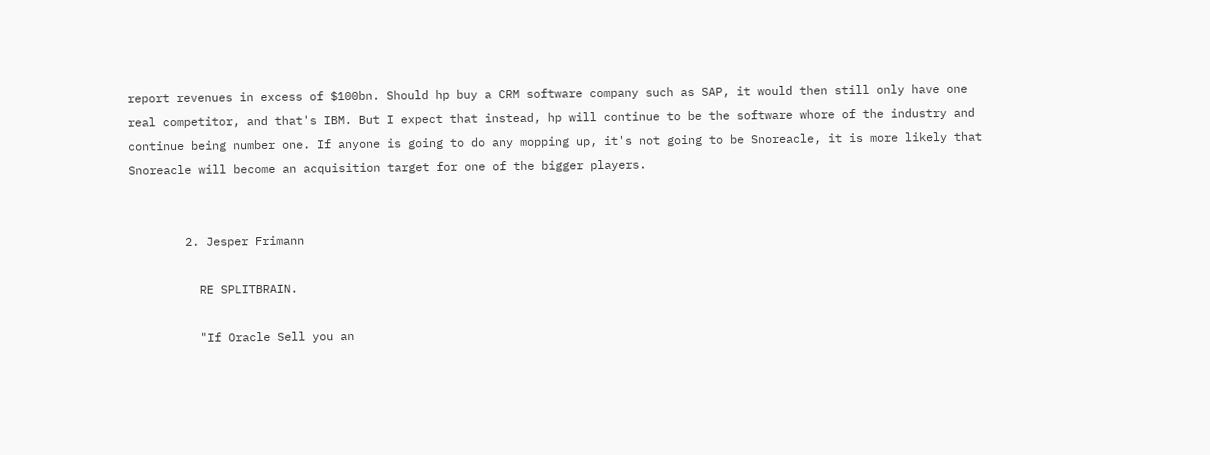report revenues in excess of $100bn. Should hp buy a CRM software company such as SAP, it would then still only have one real competitor, and that's IBM. But I expect that instead, hp will continue to be the software whore of the industry and continue being number one. If anyone is going to do any mopping up, it's not going to be Snoreacle, it is more likely that Snoreacle will become an acquisition target for one of the bigger players.


        2. Jesper Frimann

          RE SPLITBRAIN.

          "If Oracle Sell you an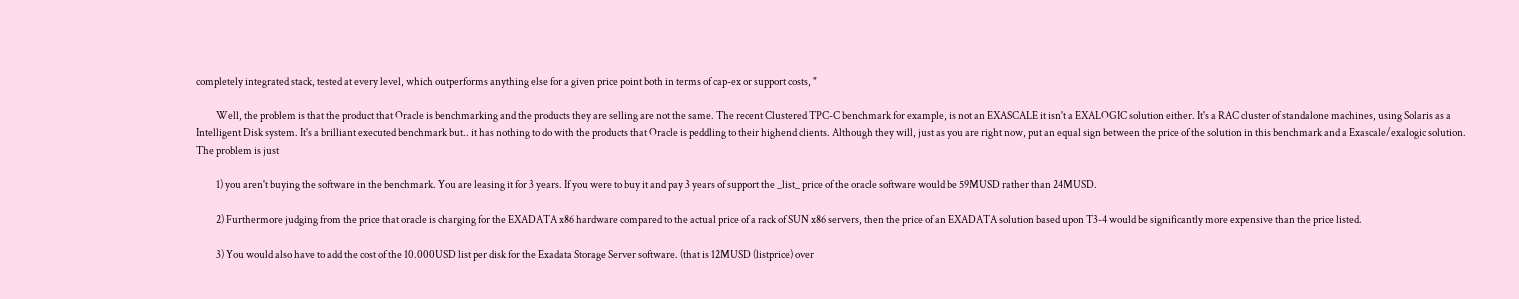completely integrated stack, tested at every level, which outperforms anything else for a given price point both in terms of cap-ex or support costs, "

          Well, the problem is that the product that Oracle is benchmarking and the products they are selling are not the same. The recent Clustered TPC-C benchmark for example, is not an EXASCALE it isn't a EXALOGIC solution either. It's a RAC cluster of standalone machines, using Solaris as a Intelligent Disk system. It's a brilliant executed benchmark but.. it has nothing to do with the products that Oracle is peddling to their highend clients. Although they will, just as you are right now, put an equal sign between the price of the solution in this benchmark and a Exascale/exalogic solution. The problem is just

          1) you aren't buying the software in the benchmark. You are leasing it for 3 years. If you were to buy it and pay 3 years of support the _list_ price of the oracle software would be 59MUSD rather than 24MUSD.

          2) Furthermore judging from the price that oracle is charging for the EXADATA x86 hardware compared to the actual price of a rack of SUN x86 servers, then the price of an EXADATA solution based upon T3-4 would be significantly more expensive than the price listed.

          3) You would also have to add the cost of the 10.000USD list per disk for the Exadata Storage Server software. (that is 12MUSD (listprice) over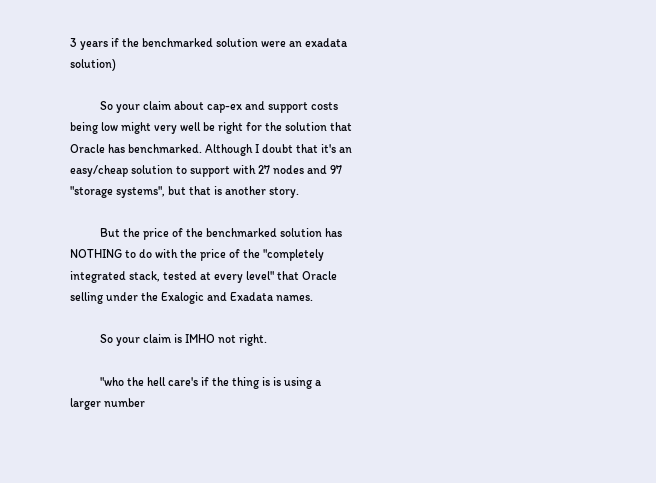3 years if the benchmarked solution were an exadata solution)

          So your claim about cap-ex and support costs being low might very well be right for the solution that Oracle has benchmarked. Although I doubt that it's an easy/cheap solution to support with 27 nodes and 97 "storage systems", but that is another story.

          But the price of the benchmarked solution has NOTHING to do with the price of the "completely integrated stack, tested at every level" that Oracle selling under the Exalogic and Exadata names.

          So your claim is IMHO not right.

          "who the hell care's if the thing is is using a larger number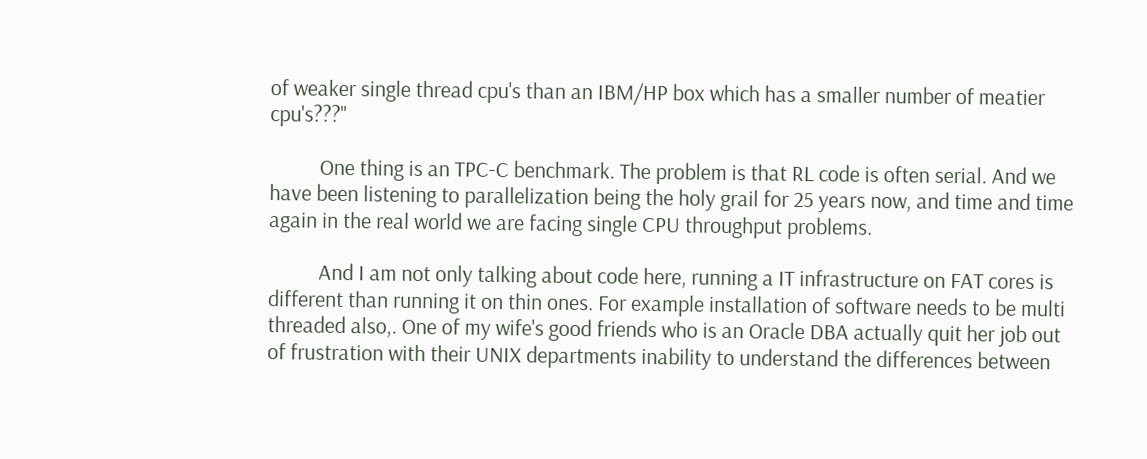of weaker single thread cpu's than an IBM/HP box which has a smaller number of meatier cpu's???"

          One thing is an TPC-C benchmark. The problem is that RL code is often serial. And we have been listening to parallelization being the holy grail for 25 years now, and time and time again in the real world we are facing single CPU throughput problems.

          And I am not only talking about code here, running a IT infrastructure on FAT cores is different than running it on thin ones. For example installation of software needs to be multi threaded also,. One of my wife's good friends who is an Oracle DBA actually quit her job out of frustration with their UNIX departments inability to understand the differences between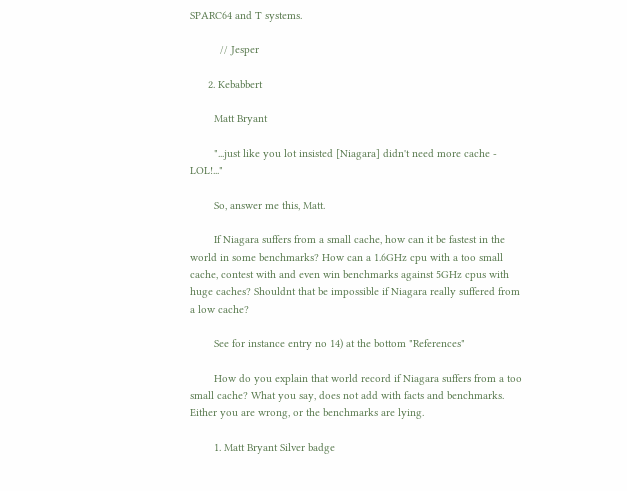SPARC64 and T systems.

          // Jesper

      2. Kebabbert

        Matt Bryant

        "...just like you lot insisted [Niagara] didn't need more cache - LOL!..."

        So, answer me this, Matt.

        If Niagara suffers from a small cache, how can it be fastest in the world in some benchmarks? How can a 1.6GHz cpu with a too small cache, contest with and even win benchmarks against 5GHz cpus with huge caches? Shouldnt that be impossible if Niagara really suffered from a low cache?

        See for instance entry no 14) at the bottom "References"

        How do you explain that world record if Niagara suffers from a too small cache? What you say, does not add with facts and benchmarks. Either you are wrong, or the benchmarks are lying.

        1. Matt Bryant Silver badge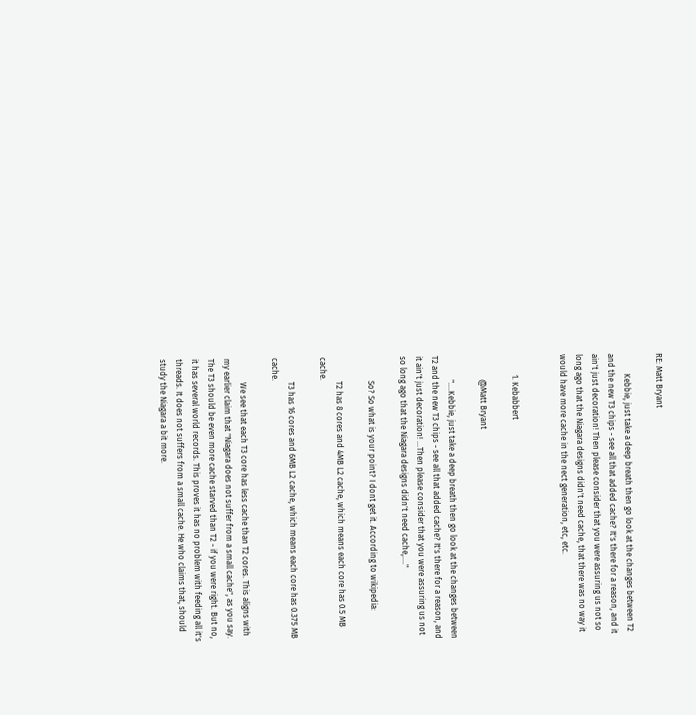RE: Matt Bryant

          Kebbie, just take a deep breath then go look at the changes between T2 and the new T3 chips - see all that added cache? It's there for a reason, and it ain't just decoration! Then please consider that you were assuring us not so long ago that the Niagara designs didn't need cache, that there was no way it would have more cache in the nect generation, etc, etc.


          1. Kebabbert

            @Matt Bryant

            "....Kebbie, just take a deep breath then go look at the changes between T2 and the new T3 chips - see all that added cache? It's there for a reason, and it ain't just decoration! ...Then please consider that you were assuring us not so long ago that the Niagara designs didn't need cache,...."

            So? So what is your point? I dont get it. According to wikipedia:

            T2 has 8 cores and 4MB L2 cache, which means each core has 0.5 MB cache.

            T3 has 16 cores and 6MB L2 cache, which means each core has 0.375 MB cache.

            We see that each T3 core has less cache than T2 cores. This aligns with my earlier claim that "Niagara does not suffer from a small cache", as you say. The T3 should be even more cache starved than T2 - if you were right. But no, it has several world records. This proves it has no problem with feeding all it's threads. It does not suffers from a small cache. He who claims that, should study the Niagara a bit more.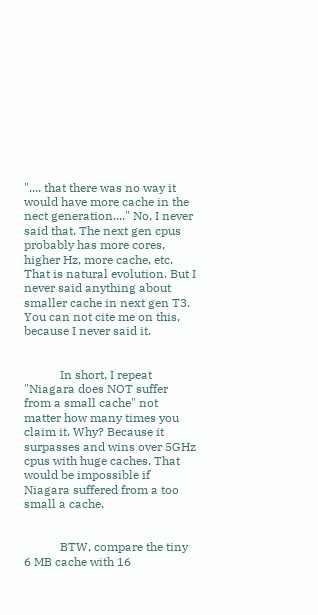".... that there was no way it would have more cache in the nect generation...." No, I never said that. The next gen cpus probably has more cores, higher Hz, more cache, etc. That is natural evolution. But I never said anything about smaller cache in next gen T3. You can not cite me on this, because I never said it.


            In short, I repeat "Niagara does NOT suffer from a small cache" not matter how many times you claim it. Why? Because it surpasses and wins over 5GHz cpus with huge caches. That would be impossible if Niagara suffered from a too small a cache.


            BTW, compare the tiny 6 MB cache with 16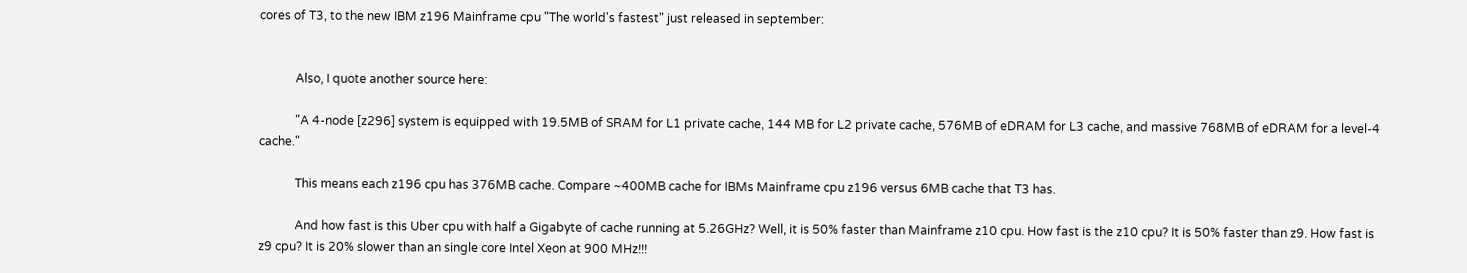cores of T3, to the new IBM z196 Mainframe cpu "The world's fastest" just released in september:


            Also, I quote another source here:

            "A 4-node [z296] system is equipped with 19.5MB of SRAM for L1 private cache, 144 MB for L2 private cache, 576MB of eDRAM for L3 cache, and massive 768MB of eDRAM for a level-4 cache."

            This means each z196 cpu has 376MB cache. Compare ~400MB cache for IBMs Mainframe cpu z196 versus 6MB cache that T3 has.

            And how fast is this Uber cpu with half a Gigabyte of cache running at 5.26GHz? Well, it is 50% faster than Mainframe z10 cpu. How fast is the z10 cpu? It is 50% faster than z9. How fast is z9 cpu? It is 20% slower than an single core Intel Xeon at 900 MHz!!!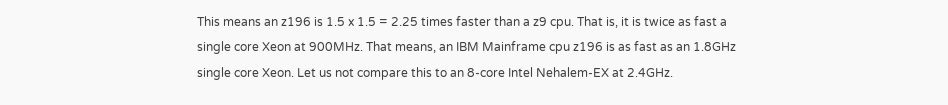This means an z196 is 1.5 x 1.5 = 2.25 times faster than a z9 cpu. That is, it is twice as fast a single core Xeon at 900MHz. That means, an IBM Mainframe cpu z196 is as fast as an 1.8GHz single core Xeon. Let us not compare this to an 8-core Intel Nehalem-EX at 2.4GHz.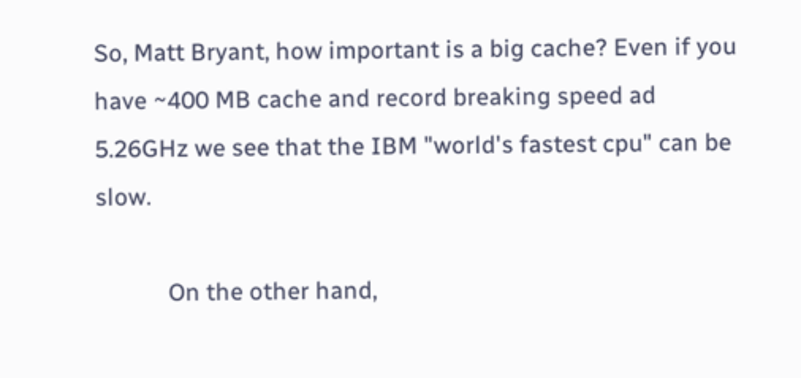So, Matt Bryant, how important is a big cache? Even if you have ~400 MB cache and record breaking speed ad 5.26GHz we see that the IBM "world's fastest cpu" can be slow.

            On the other hand,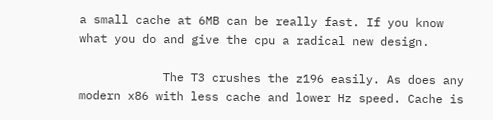a small cache at 6MB can be really fast. If you know what you do and give the cpu a radical new design.

            The T3 crushes the z196 easily. As does any modern x86 with less cache and lower Hz speed. Cache is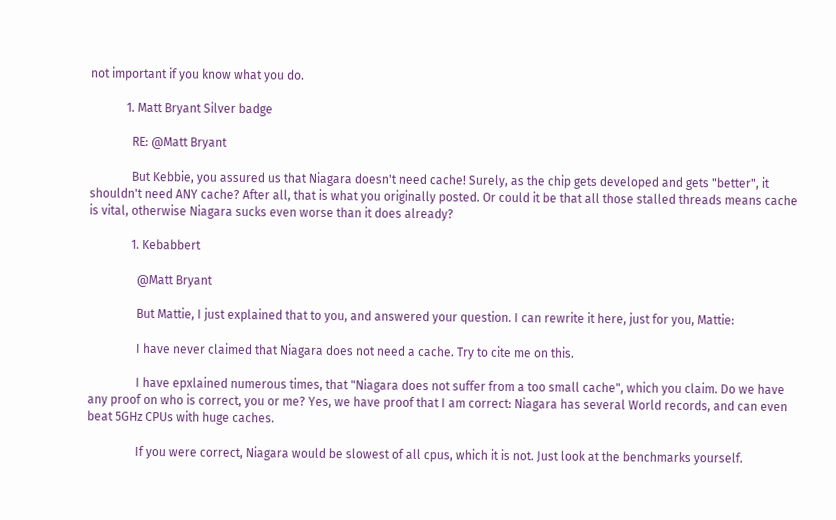not important if you know what you do.

            1. Matt Bryant Silver badge

              RE: @Matt Bryant

              But Kebbie, you assured us that Niagara doesn't need cache! Surely, as the chip gets developed and gets "better", it shouldn't need ANY cache? After all, that is what you originally posted. Or could it be that all those stalled threads means cache is vital, otherwise Niagara sucks even worse than it does already?

              1. Kebabbert

                @Matt Bryant

                But Mattie, I just explained that to you, and answered your question. I can rewrite it here, just for you, Mattie:

                I have never claimed that Niagara does not need a cache. Try to cite me on this.

                I have epxlained numerous times, that "Niagara does not suffer from a too small cache", which you claim. Do we have any proof on who is correct, you or me? Yes, we have proof that I am correct: Niagara has several World records, and can even beat 5GHz CPUs with huge caches.

                If you were correct, Niagara would be slowest of all cpus, which it is not. Just look at the benchmarks yourself.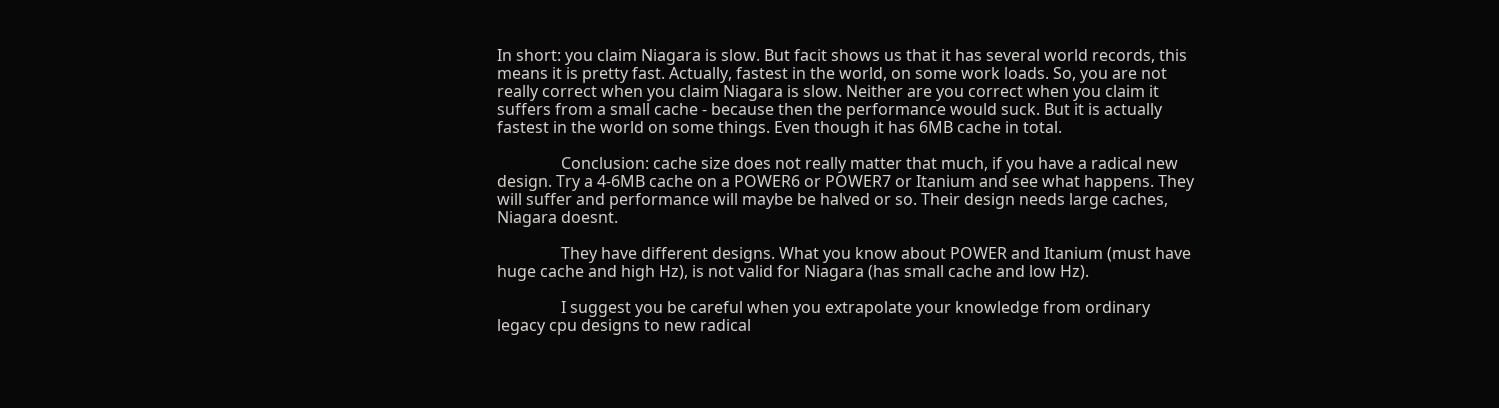In short: you claim Niagara is slow. But facit shows us that it has several world records, this means it is pretty fast. Actually, fastest in the world, on some work loads. So, you are not really correct when you claim Niagara is slow. Neither are you correct when you claim it suffers from a small cache - because then the performance would suck. But it is actually fastest in the world on some things. Even though it has 6MB cache in total.

                Conclusion: cache size does not really matter that much, if you have a radical new design. Try a 4-6MB cache on a POWER6 or POWER7 or Itanium and see what happens. They will suffer and performance will maybe be halved or so. Their design needs large caches, Niagara doesnt.

                They have different designs. What you know about POWER and Itanium (must have huge cache and high Hz), is not valid for Niagara (has small cache and low Hz).

                I suggest you be careful when you extrapolate your knowledge from ordinary legacy cpu designs to new radical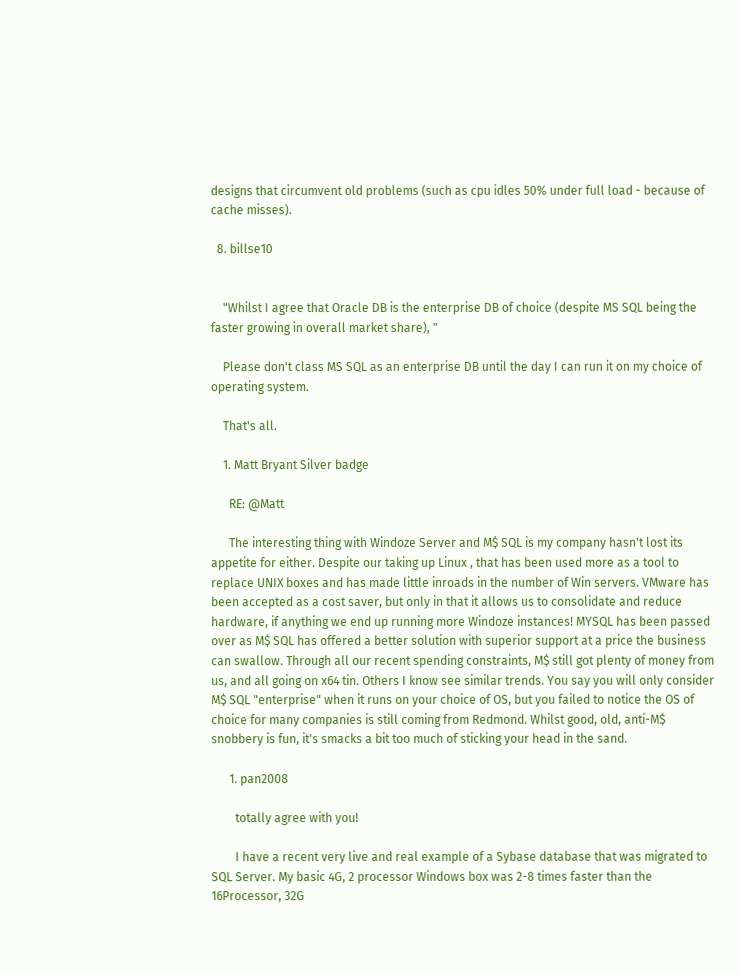designs that circumvent old problems (such as cpu idles 50% under full load - because of cache misses).

  8. billse10


    "Whilst I agree that Oracle DB is the enterprise DB of choice (despite MS SQL being the faster growing in overall market share), "

    Please don't class MS SQL as an enterprise DB until the day I can run it on my choice of operating system.

    That's all.

    1. Matt Bryant Silver badge

      RE: @Matt

      The interesting thing with Windoze Server and M$ SQL is my company hasn't lost its appetite for either. Despite our taking up Linux , that has been used more as a tool to replace UNIX boxes and has made little inroads in the number of Win servers. VMware has been accepted as a cost saver, but only in that it allows us to consolidate and reduce hardware, if anything we end up running more Windoze instances! MYSQL has been passed over as M$ SQL has offered a better solution with superior support at a price the business can swallow. Through all our recent spending constraints, M$ still got plenty of money from us, and all going on x64 tin. Others I know see similar trends. You say you will only consider M$ SQL "enterprise" when it runs on your choice of OS, but you failed to notice the OS of choice for many companies is still coming from Redmond. Whilst good, old, anti-M$ snobbery is fun, it's smacks a bit too much of sticking your head in the sand.

      1. pan2008

        totally agree with you!

        I have a recent very live and real example of a Sybase database that was migrated to SQL Server. My basic 4G, 2 processor Windows box was 2-8 times faster than the 16Processor, 32G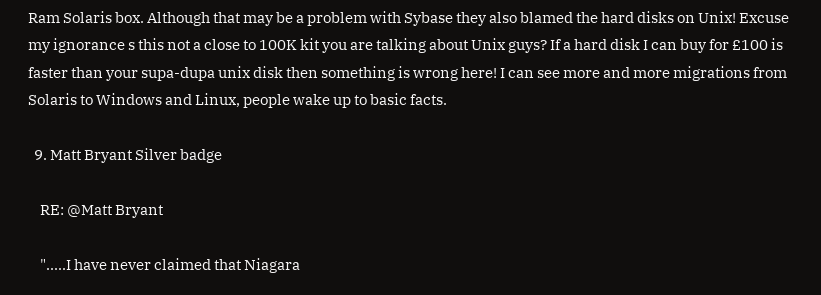Ram Solaris box. Although that may be a problem with Sybase they also blamed the hard disks on Unix! Excuse my ignorance s this not a close to 100K kit you are talking about Unix guys? If a hard disk I can buy for £100 is faster than your supa-dupa unix disk then something is wrong here! I can see more and more migrations from Solaris to Windows and Linux, people wake up to basic facts.

  9. Matt Bryant Silver badge

    RE: @Matt Bryant

    ".....I have never claimed that Niagara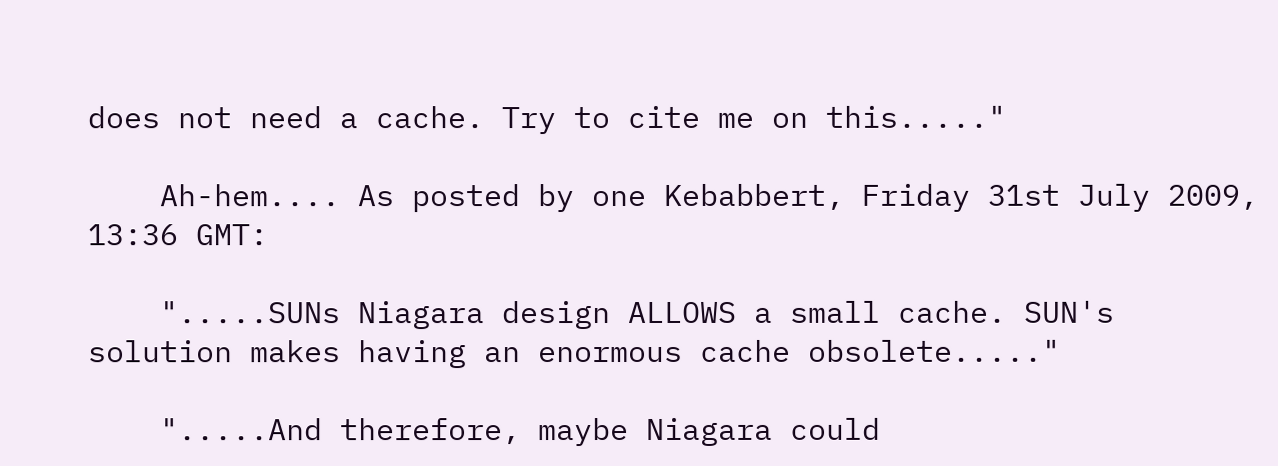does not need a cache. Try to cite me on this....."

    Ah-hem.... As posted by one Kebabbert, Friday 31st July 2009, 13:36 GMT:

    ".....SUNs Niagara design ALLOWS a small cache. SUN's solution makes having an enormous cache obsolete....."

    ".....And therefore, maybe Niagara could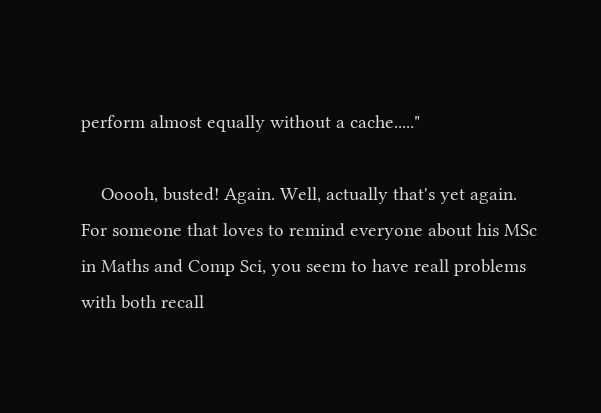perform almost equally without a cache....."

    Ooooh, busted! Again. Well, actually that's yet again. For someone that loves to remind everyone about his MSc in Maths and Comp Sci, you seem to have reall problems with both recall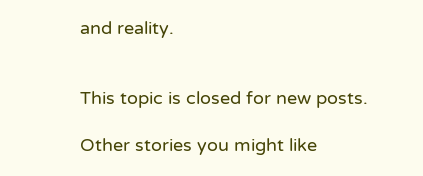and reality.


This topic is closed for new posts.

Other stories you might like